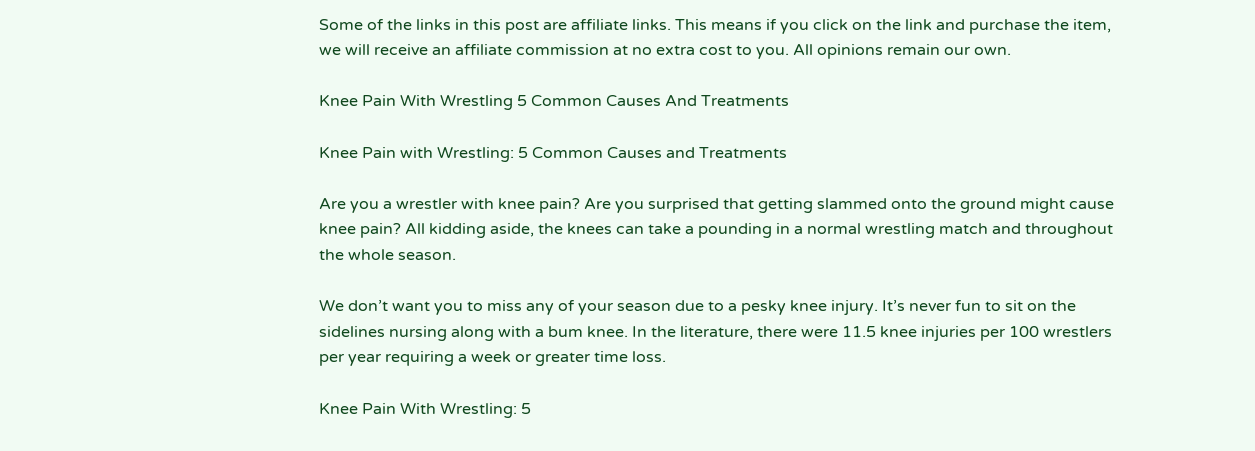Some of the links in this post are affiliate links. This means if you click on the link and purchase the item, we will receive an affiliate commission at no extra cost to you. All opinions remain our own.

Knee Pain With Wrestling 5 Common Causes And Treatments

Knee Pain with Wrestling: 5 Common Causes and Treatments

Are you a wrestler with knee pain? Are you surprised that getting slammed onto the ground might cause knee pain? All kidding aside, the knees can take a pounding in a normal wrestling match and throughout the whole season.

We don’t want you to miss any of your season due to a pesky knee injury. It’s never fun to sit on the sidelines nursing along with a bum knee. In the literature, there were 11.5 knee injuries per 100 wrestlers per year requiring a week or greater time loss.

Knee Pain With Wrestling: 5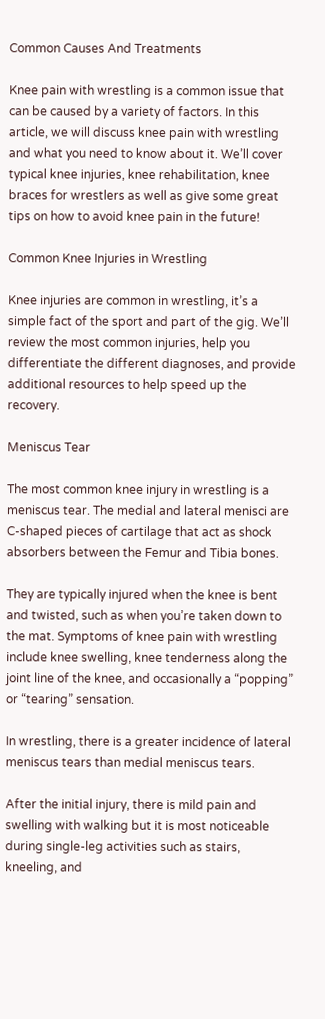Common Causes And Treatments

Knee pain with wrestling is a common issue that can be caused by a variety of factors. In this article, we will discuss knee pain with wrestling and what you need to know about it. We’ll cover typical knee injuries, knee rehabilitation, knee braces for wrestlers as well as give some great tips on how to avoid knee pain in the future!

Common Knee Injuries in Wrestling

Knee injuries are common in wrestling, it’s a simple fact of the sport and part of the gig. We’ll review the most common injuries, help you differentiate the different diagnoses, and provide additional resources to help speed up the recovery.

Meniscus Tear

The most common knee injury in wrestling is a meniscus tear. The medial and lateral menisci are C-shaped pieces of cartilage that act as shock absorbers between the Femur and Tibia bones.

They are typically injured when the knee is bent and twisted, such as when you’re taken down to the mat. Symptoms of knee pain with wrestling include knee swelling, knee tenderness along the joint line of the knee, and occasionally a “popping” or “tearing” sensation.

In wrestling, there is a greater incidence of lateral meniscus tears than medial meniscus tears.

After the initial injury, there is mild pain and swelling with walking but it is most noticeable during single-leg activities such as stairs, kneeling, and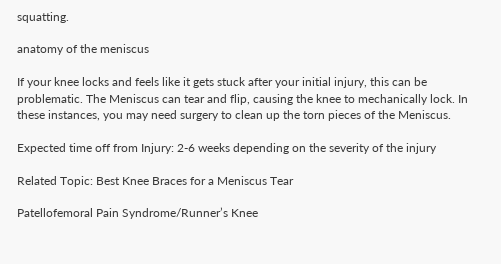squatting.

anatomy of the meniscus

If your knee locks and feels like it gets stuck after your initial injury, this can be problematic. The Meniscus can tear and flip, causing the knee to mechanically lock. In these instances, you may need surgery to clean up the torn pieces of the Meniscus.

Expected time off from Injury: 2-6 weeks depending on the severity of the injury

Related Topic: Best Knee Braces for a Meniscus Tear

Patellofemoral Pain Syndrome/Runner’s Knee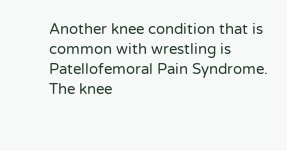Another knee condition that is common with wrestling is Patellofemoral Pain Syndrome. The knee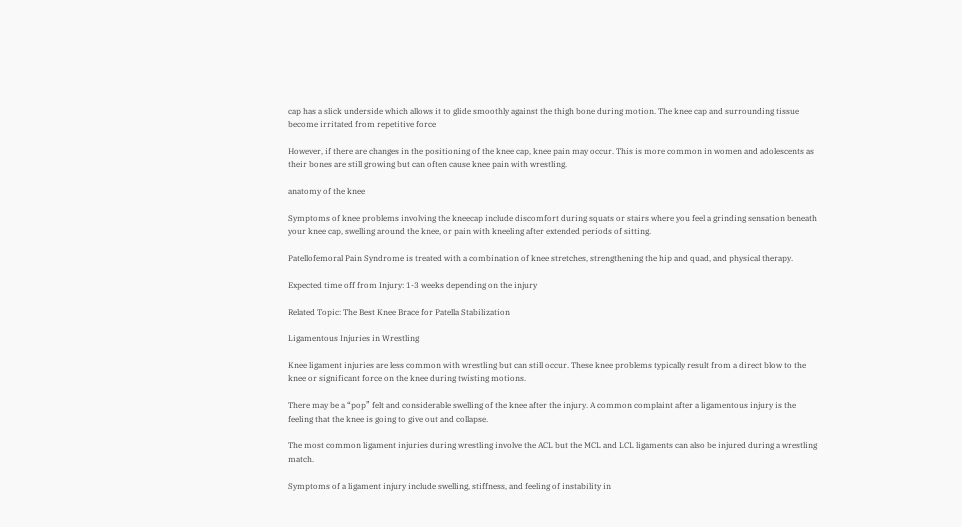cap has a slick underside which allows it to glide smoothly against the thigh bone during motion. The knee cap and surrounding tissue become irritated from repetitive force

However, if there are changes in the positioning of the knee cap, knee pain may occur. This is more common in women and adolescents as their bones are still growing but can often cause knee pain with wrestling.

anatomy of the knee

Symptoms of knee problems involving the kneecap include discomfort during squats or stairs where you feel a grinding sensation beneath your knee cap, swelling around the knee, or pain with kneeling after extended periods of sitting.

Patellofemoral Pain Syndrome is treated with a combination of knee stretches, strengthening the hip and quad, and physical therapy.

Expected time off from Injury: 1-3 weeks depending on the injury

Related Topic: The Best Knee Brace for Patella Stabilization

Ligamentous Injuries in Wrestling

Knee ligament injuries are less common with wrestling but can still occur. These knee problems typically result from a direct blow to the knee or significant force on the knee during twisting motions.

There may be a “pop” felt and considerable swelling of the knee after the injury. A common complaint after a ligamentous injury is the feeling that the knee is going to give out and collapse.

The most common ligament injuries during wrestling involve the ACL but the MCL and LCL ligaments can also be injured during a wrestling match.

Symptoms of a ligament injury include swelling, stiffness, and feeling of instability in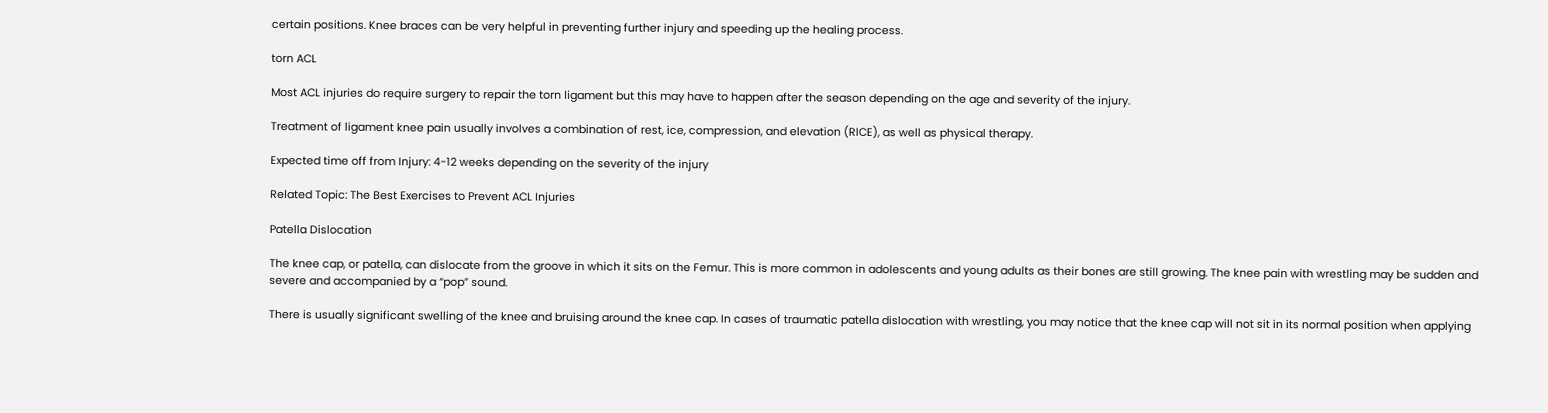certain positions. Knee braces can be very helpful in preventing further injury and speeding up the healing process.

torn ACL

Most ACL injuries do require surgery to repair the torn ligament but this may have to happen after the season depending on the age and severity of the injury.

Treatment of ligament knee pain usually involves a combination of rest, ice, compression, and elevation (RICE), as well as physical therapy.

Expected time off from Injury: 4-12 weeks depending on the severity of the injury

Related Topic: The Best Exercises to Prevent ACL Injuries

Patella Dislocation

The knee cap, or patella, can dislocate from the groove in which it sits on the Femur. This is more common in adolescents and young adults as their bones are still growing. The knee pain with wrestling may be sudden and severe and accompanied by a “pop” sound.

There is usually significant swelling of the knee and bruising around the knee cap. In cases of traumatic patella dislocation with wrestling, you may notice that the knee cap will not sit in its normal position when applying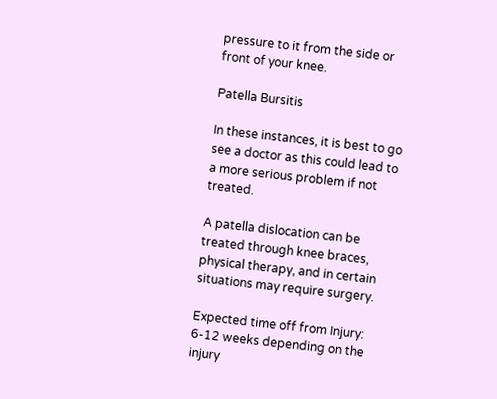pressure to it from the side or front of your knee.

Patella Bursitis

In these instances, it is best to go see a doctor as this could lead to a more serious problem if not treated.

A patella dislocation can be treated through knee braces, physical therapy, and in certain situations may require surgery.

Expected time off from Injury: 6-12 weeks depending on the injury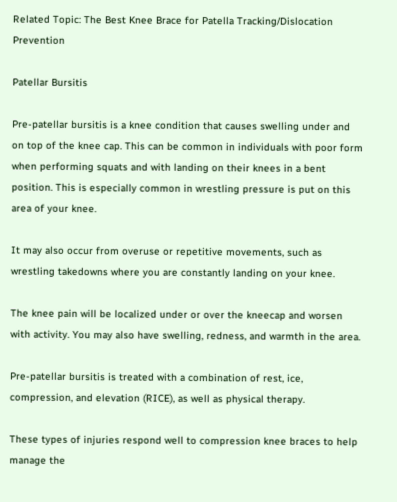Related Topic: The Best Knee Brace for Patella Tracking/Dislocation Prevention

Patellar Bursitis

Pre-patellar bursitis is a knee condition that causes swelling under and on top of the knee cap. This can be common in individuals with poor form when performing squats and with landing on their knees in a bent position. This is especially common in wrestling pressure is put on this area of your knee.

It may also occur from overuse or repetitive movements, such as wrestling takedowns where you are constantly landing on your knee.

The knee pain will be localized under or over the kneecap and worsen with activity. You may also have swelling, redness, and warmth in the area.

Pre-patellar bursitis is treated with a combination of rest, ice, compression, and elevation (RICE), as well as physical therapy.

These types of injuries respond well to compression knee braces to help manage the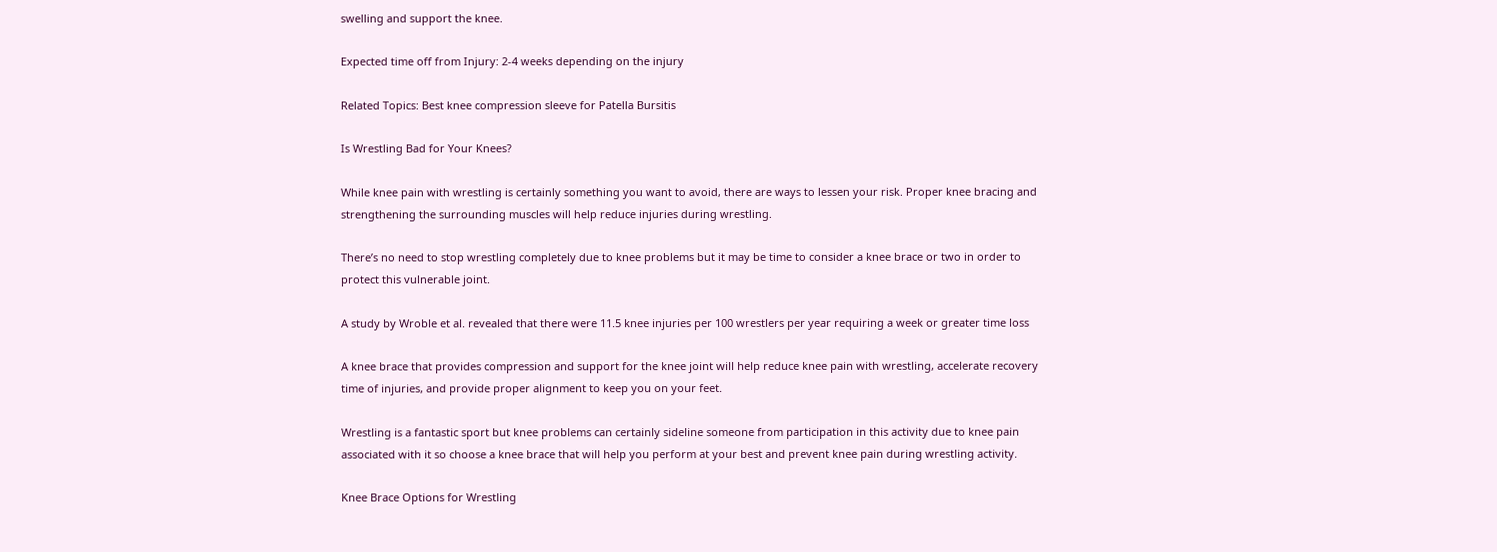swelling and support the knee.

Expected time off from Injury: 2-4 weeks depending on the injury

Related Topics: Best knee compression sleeve for Patella Bursitis

Is Wrestling Bad for Your Knees?

While knee pain with wrestling is certainly something you want to avoid, there are ways to lessen your risk. Proper knee bracing and strengthening the surrounding muscles will help reduce injuries during wrestling.

There’s no need to stop wrestling completely due to knee problems but it may be time to consider a knee brace or two in order to protect this vulnerable joint.

A study by Wroble et al. revealed that there were 11.5 knee injuries per 100 wrestlers per year requiring a week or greater time loss

A knee brace that provides compression and support for the knee joint will help reduce knee pain with wrestling, accelerate recovery time of injuries, and provide proper alignment to keep you on your feet.

Wrestling is a fantastic sport but knee problems can certainly sideline someone from participation in this activity due to knee pain associated with it so choose a knee brace that will help you perform at your best and prevent knee pain during wrestling activity.

Knee Brace Options for Wrestling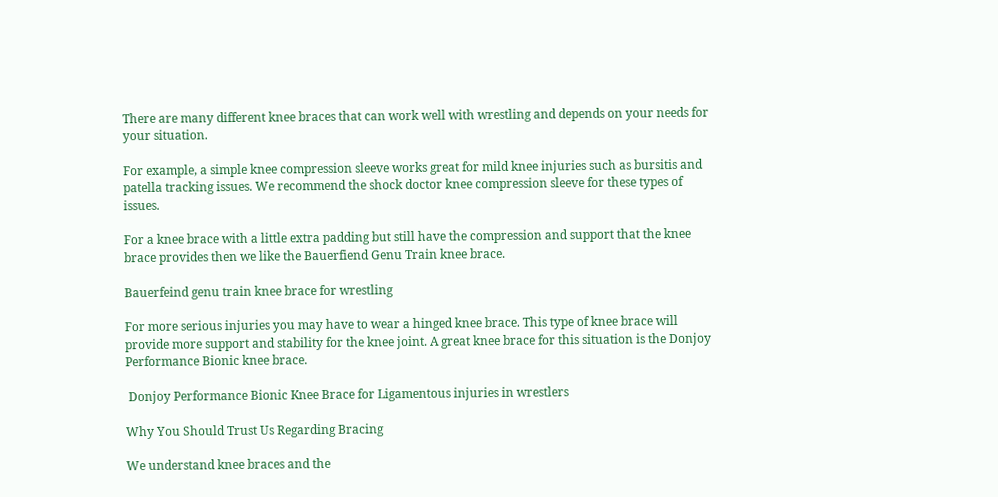There are many different knee braces that can work well with wrestling and depends on your needs for your situation.

For example, a simple knee compression sleeve works great for mild knee injuries such as bursitis and patella tracking issues. We recommend the shock doctor knee compression sleeve for these types of issues.

For a knee brace with a little extra padding but still have the compression and support that the knee brace provides then we like the Bauerfiend Genu Train knee brace.

Bauerfeind genu train knee brace for wrestling

For more serious injuries you may have to wear a hinged knee brace. This type of knee brace will provide more support and stability for the knee joint. A great knee brace for this situation is the Donjoy Performance Bionic knee brace.

 Donjoy Performance Bionic Knee Brace for Ligamentous injuries in wrestlers

Why You Should Trust Us Regarding Bracing

We understand knee braces and the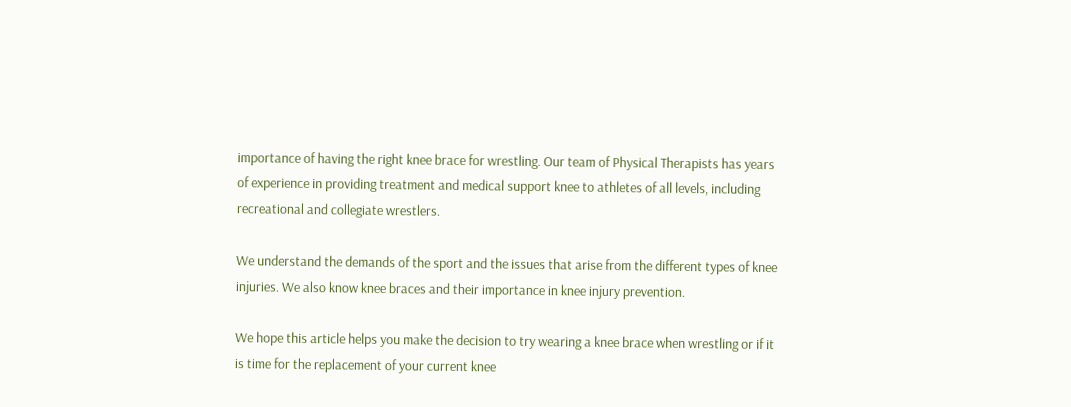importance of having the right knee brace for wrestling. Our team of Physical Therapists has years of experience in providing treatment and medical support knee to athletes of all levels, including recreational and collegiate wrestlers.

We understand the demands of the sport and the issues that arise from the different types of knee injuries. We also know knee braces and their importance in knee injury prevention.

We hope this article helps you make the decision to try wearing a knee brace when wrestling or if it is time for the replacement of your current knee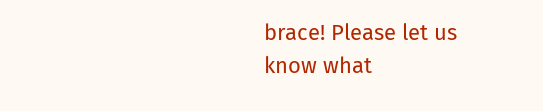brace! Please let us know what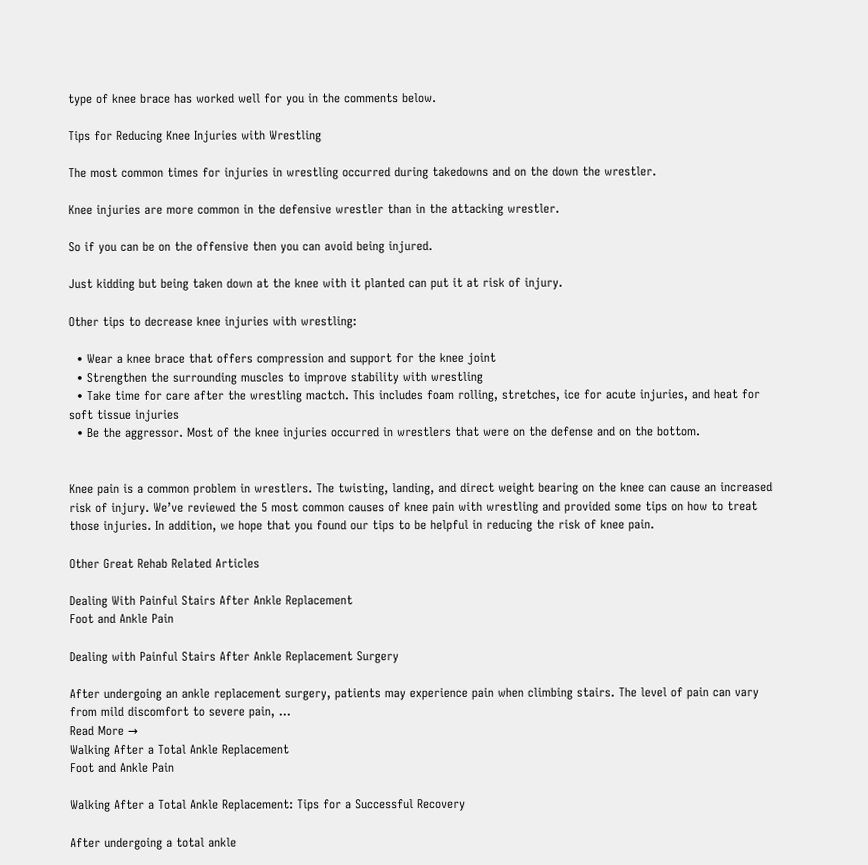type of knee brace has worked well for you in the comments below.

Tips for Reducing Knee Injuries with Wrestling

The most common times for injuries in wrestling occurred during takedowns and on the down the wrestler.

Knee injuries are more common in the defensive wrestler than in the attacking wrestler.

So if you can be on the offensive then you can avoid being injured.

Just kidding but being taken down at the knee with it planted can put it at risk of injury.

Other tips to decrease knee injuries with wrestling:

  • Wear a knee brace that offers compression and support for the knee joint
  • Strengthen the surrounding muscles to improve stability with wrestling
  • Take time for care after the wrestling mactch. This includes foam rolling, stretches, ice for acute injuries, and heat for soft tissue injuries
  • Be the aggressor. Most of the knee injuries occurred in wrestlers that were on the defense and on the bottom.


Knee pain is a common problem in wrestlers. The twisting, landing, and direct weight bearing on the knee can cause an increased risk of injury. We’ve reviewed the 5 most common causes of knee pain with wrestling and provided some tips on how to treat those injuries. In addition, we hope that you found our tips to be helpful in reducing the risk of knee pain.

Other Great Rehab Related Articles

Dealing With Painful Stairs After Ankle Replacement
Foot and Ankle Pain

Dealing with Painful Stairs After Ankle Replacement Surgery

After undergoing an ankle replacement surgery, patients may experience pain when climbing stairs. The level of pain can vary from mild discomfort to severe pain, ...
Read More →
Walking After a Total Ankle Replacement
Foot and Ankle Pain

Walking After a Total Ankle Replacement: Tips for a Successful Recovery

After undergoing a total ankle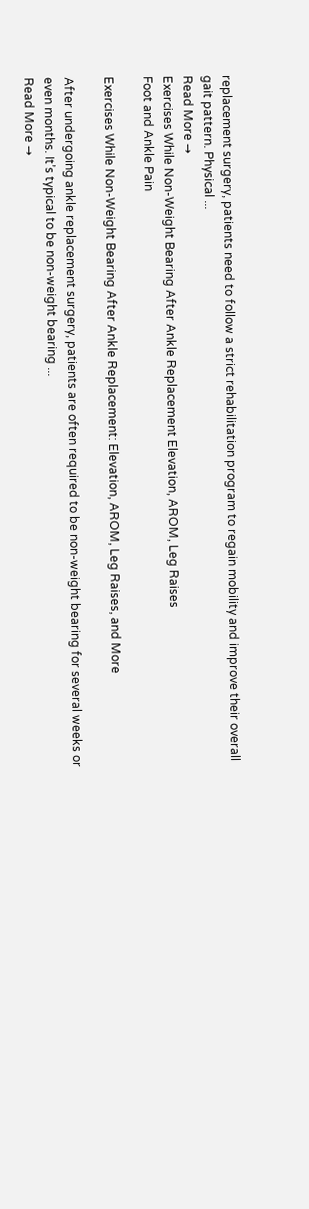replacement surgery, patients need to follow a strict rehabilitation program to regain mobility and improve their overall gait pattern. Physical ...
Read More →
Exercises While Non-Weight Bearing After Ankle Replacement Elevation, AROM, Leg Raises
Foot and Ankle Pain

Exercises While Non-Weight Bearing After Ankle Replacement: Elevation, AROM, Leg Raises, and More

After undergoing ankle replacement surgery, patients are often required to be non-weight bearing for several weeks or even months. It’s typical to be non-weight bearing ...
Read More →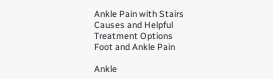Ankle Pain with Stairs Causes and Helpful Treatment Options
Foot and Ankle Pain

Ankle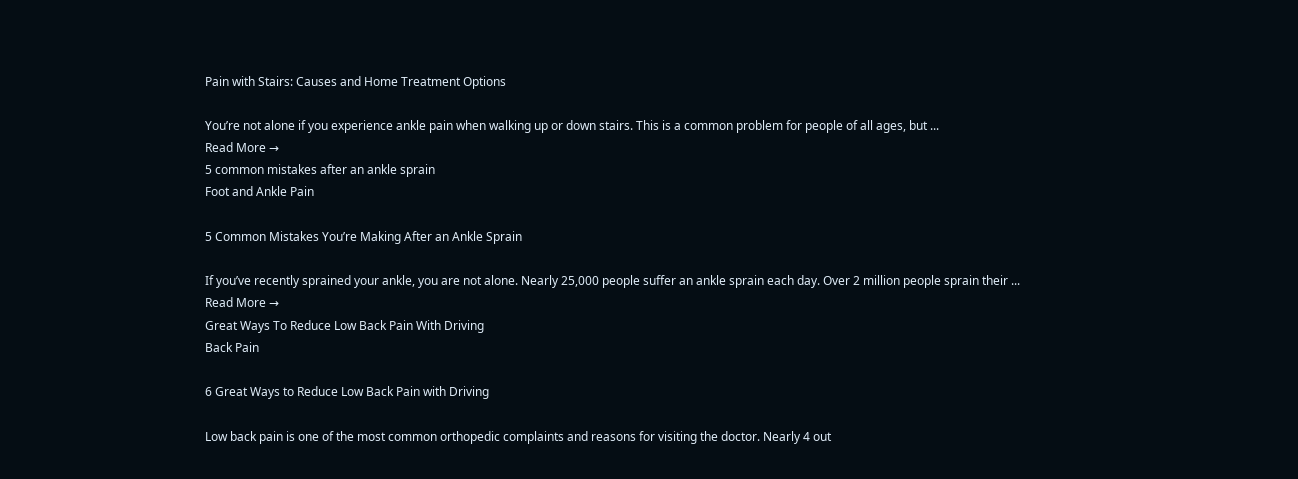Pain with Stairs: Causes and Home Treatment Options

You’re not alone if you experience ankle pain when walking up or down stairs. This is a common problem for people of all ages, but ...
Read More →
5 common mistakes after an ankle sprain
Foot and Ankle Pain

5 Common Mistakes You’re Making After an Ankle Sprain

If you’ve recently sprained your ankle, you are not alone. Nearly 25,000 people suffer an ankle sprain each day. Over 2 million people sprain their ...
Read More →
Great Ways To Reduce Low Back Pain With Driving
Back Pain

6 Great Ways to Reduce Low Back Pain with Driving

Low back pain is one of the most common orthopedic complaints and reasons for visiting the doctor. Nearly 4 out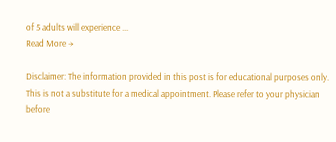of 5 adults will experience ...
Read More →

Disclaimer: The information provided in this post is for educational purposes only. This is not a substitute for a medical appointment. Please refer to your physician before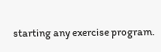starting any exercise program.